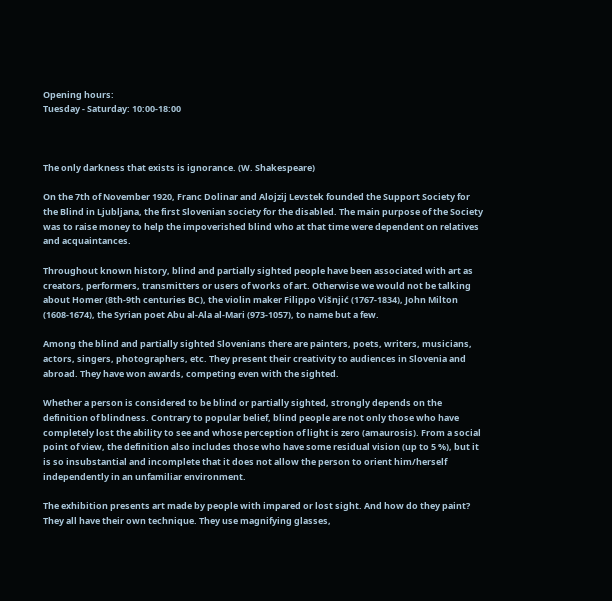Opening hours:
Tuesday - Saturday: 10:00-18:00



The only darkness that exists is ignorance. (W. Shakespeare)

On the 7th of November 1920, Franc Dolinar and Alojzij Levstek founded the Support Society for the Blind in Ljubljana, the first Slovenian society for the disabled. The main purpose of the Society was to raise money to help the impoverished blind who at that time were dependent on relatives and acquaintances.

Throughout known history, blind and partially sighted people have been associated with art as creators, performers, transmitters or users of works of art. Otherwise we would not be talking about Homer (8th-9th centuries BC), the violin maker Filippo Višnjić (1767-1834), John Milton (1608-1674), the Syrian poet Abu al-Ala al-Mari (973-1057), to name but a few.

Among the blind and partially sighted Slovenians there are painters, poets, writers, musicians, actors, singers, photographers, etc. They present their creativity to audiences in Slovenia and abroad. They have won awards, competing even with the sighted.

Whether a person is considered to be blind or partially sighted, strongly depends on the definition of blindness. Contrary to popular belief, blind people are not only those who have completely lost the ability to see and whose perception of light is zero (amaurosis). From a social point of view, the definition also includes those who have some residual vision (up to 5 %), but it is so insubstantial and incomplete that it does not allow the person to orient him/herself independently in an unfamiliar environment.

The exhibition presents art made by people with impared or lost sight. And how do they paint? They all have their own technique. They use magnifying glasses,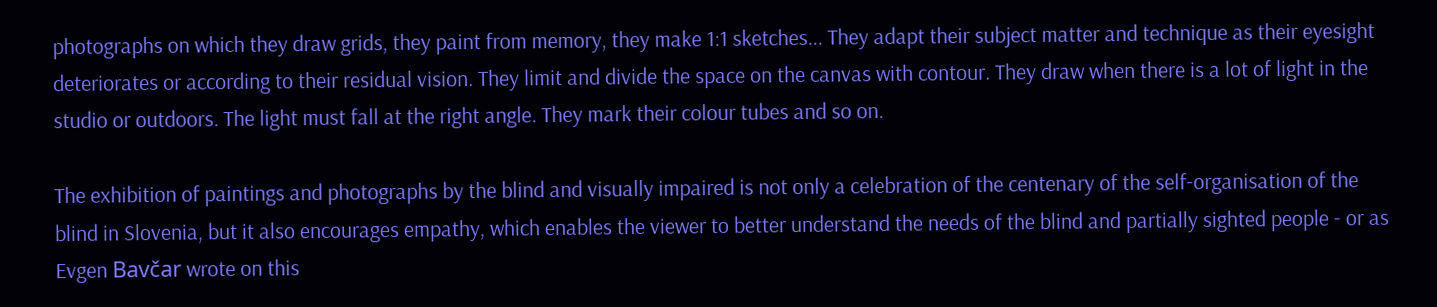photographs on which they draw grids, they paint from memory, they make 1:1 sketches... They adapt their subject matter and technique as their eyesight deteriorates or according to their residual vision. They limit and divide the space on the canvas with contour. They draw when there is a lot of light in the studio or outdoors. The light must fall at the right angle. They mark their colour tubes and so on.

The exhibition of paintings and photographs by the blind and visually impaired is not only a celebration of the centenary of the self-organisation of the blind in Slovenia, but it also encourages empathy, which enables the viewer to better understand the needs of the blind and partially sighted people - or as Evgen Bavčar wrote on this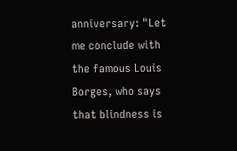anniversary: "Let me conclude with the famous Louis Borges, who says that blindness is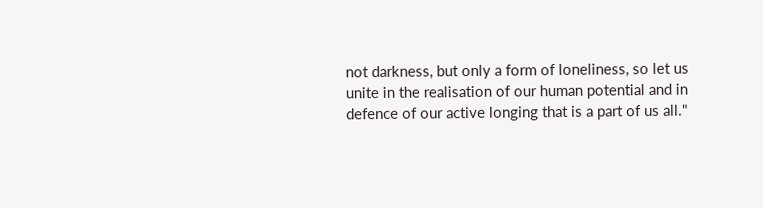not darkness, but only a form of loneliness, so let us unite in the realisation of our human potential and in defence of our active longing that is a part of us all."